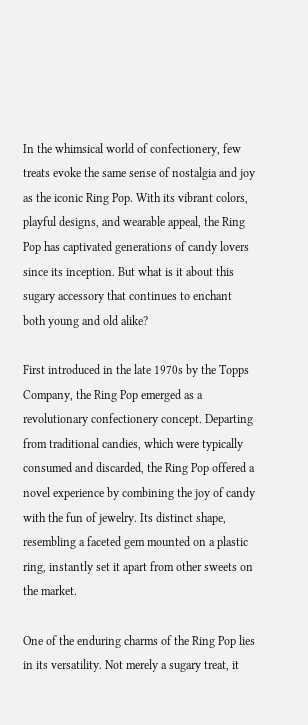In the whimsical world of confectionery, few treats evoke the same sense of nostalgia and joy as the iconic Ring Pop. With its vibrant colors, playful designs, and wearable appeal, the Ring Pop has captivated generations of candy lovers since its inception. But what is it about this sugary accessory that continues to enchant both young and old alike?

First introduced in the late 1970s by the Topps Company, the Ring Pop emerged as a revolutionary confectionery concept. Departing from traditional candies, which were typically consumed and discarded, the Ring Pop offered a novel experience by combining the joy of candy with the fun of jewelry. Its distinct shape, resembling a faceted gem mounted on a plastic ring, instantly set it apart from other sweets on the market.

One of the enduring charms of the Ring Pop lies in its versatility. Not merely a sugary treat, it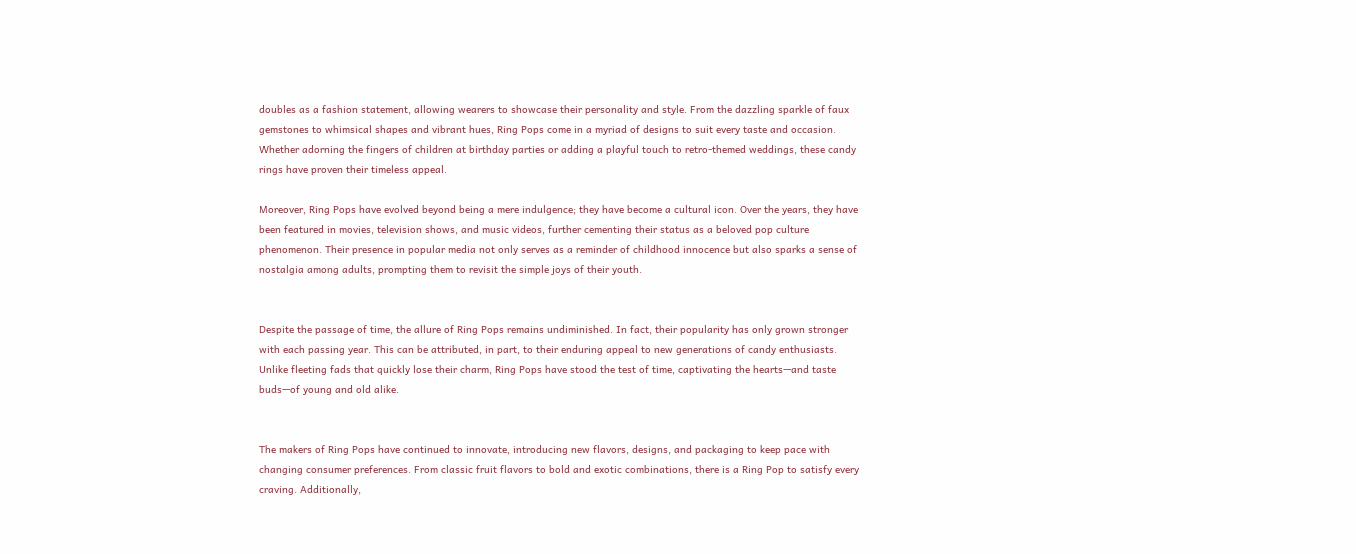doubles as a fashion statement, allowing wearers to showcase their personality and style. From the dazzling sparkle of faux gemstones to whimsical shapes and vibrant hues, Ring Pops come in a myriad of designs to suit every taste and occasion. Whether adorning the fingers of children at birthday parties or adding a playful touch to retro-themed weddings, these candy rings have proven their timeless appeal.

Moreover, Ring Pops have evolved beyond being a mere indulgence; they have become a cultural icon. Over the years, they have been featured in movies, television shows, and music videos, further cementing their status as a beloved pop culture phenomenon. Their presence in popular media not only serves as a reminder of childhood innocence but also sparks a sense of nostalgia among adults, prompting them to revisit the simple joys of their youth.


Despite the passage of time, the allure of Ring Pops remains undiminished. In fact, their popularity has only grown stronger with each passing year. This can be attributed, in part, to their enduring appeal to new generations of candy enthusiasts. Unlike fleeting fads that quickly lose their charm, Ring Pops have stood the test of time, captivating the hearts—and taste buds—of young and old alike.


The makers of Ring Pops have continued to innovate, introducing new flavors, designs, and packaging to keep pace with changing consumer preferences. From classic fruit flavors to bold and exotic combinations, there is a Ring Pop to satisfy every craving. Additionally,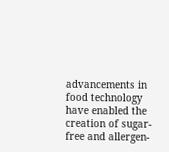advancements in food technology have enabled the creation of sugar-free and allergen-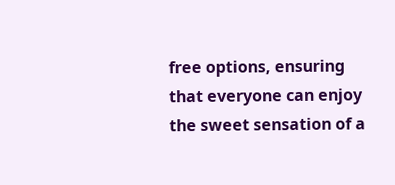free options, ensuring that everyone can enjoy the sweet sensation of a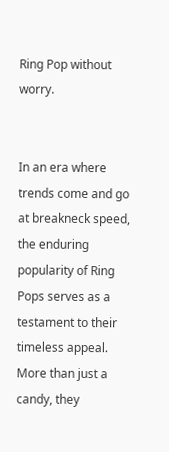Ring Pop without worry.


In an era where trends come and go at breakneck speed, the enduring popularity of Ring Pops serves as a testament to their timeless appeal. More than just a candy, they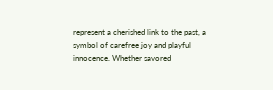represent a cherished link to the past, a symbol of carefree joy and playful innocence. Whether savored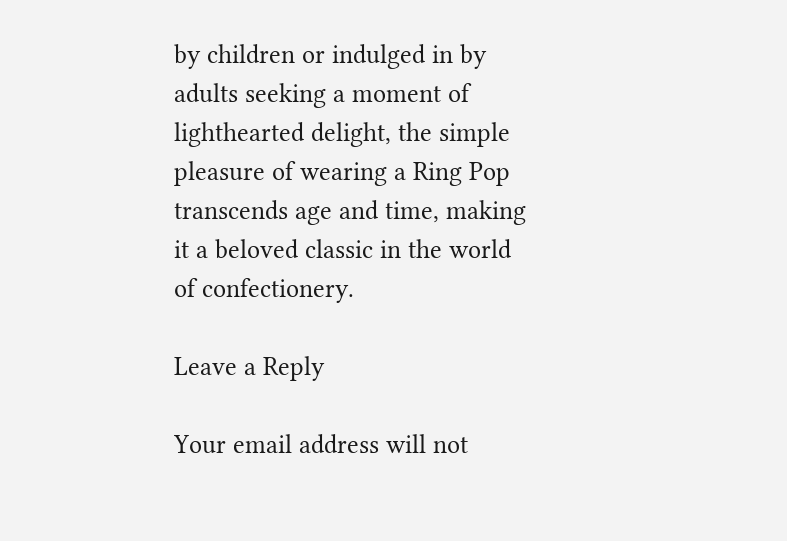by children or indulged in by adults seeking a moment of lighthearted delight, the simple pleasure of wearing a Ring Pop transcends age and time, making it a beloved classic in the world of confectionery.

Leave a Reply

Your email address will not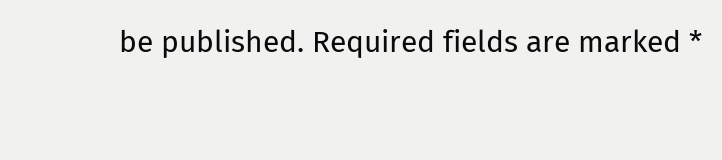be published. Required fields are marked *